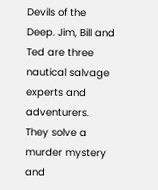Devils of the Deep. Jim, Bill and Ted are three nautical salvage experts and adventurers. They solve a murder mystery and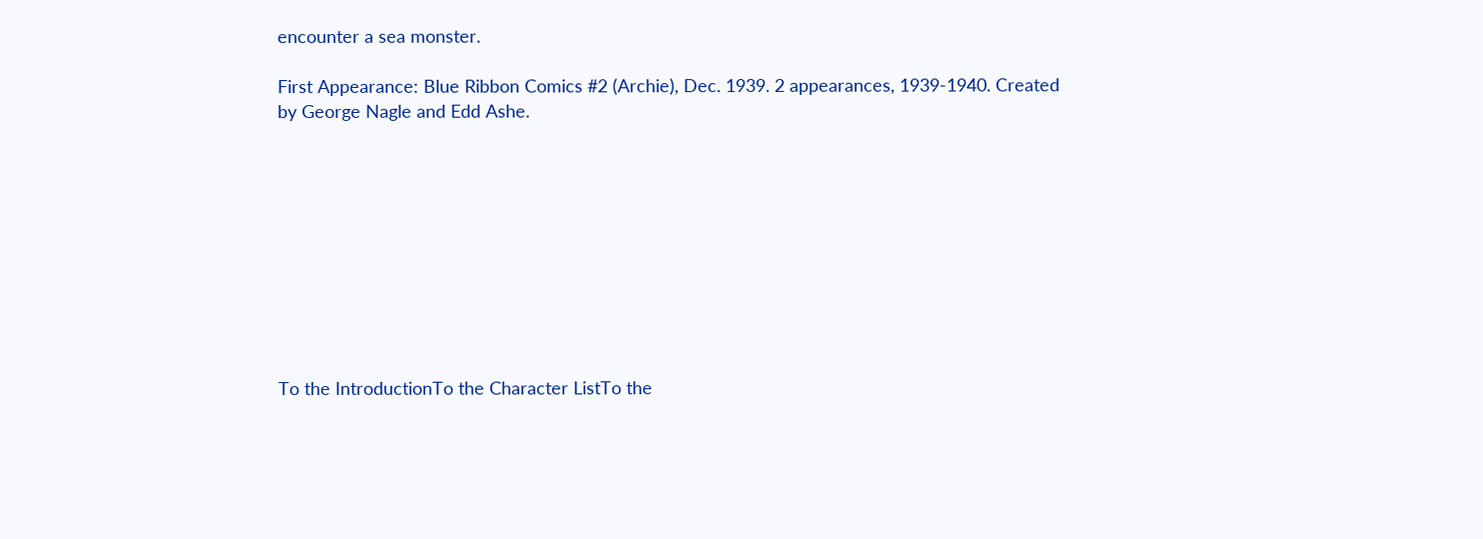encounter a sea monster.

First Appearance: Blue Ribbon Comics #2 (Archie), Dec. 1939. 2 appearances, 1939-1940. Created by George Nagle and Edd Ashe.










To the IntroductionTo the Character ListTo the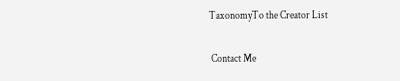TaxonomyTo the Creator List

 Contact Me